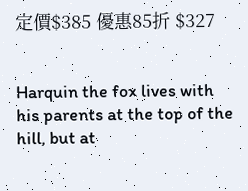定價$385 優惠85折 $327


Harquin the fox lives with his parents at the top of the hill, but at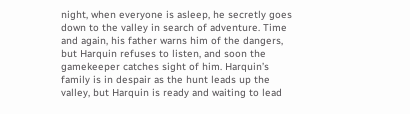night, when everyone is asleep, he secretly goes down to the valley in search of adventure. Time and again, his father warns him of the dangers, but Harquin refuses to listen, and soon the gamekeeper catches sight of him. Harquin’s family is in despair as the hunt leads up the valley, but Harquin is ready and waiting to lead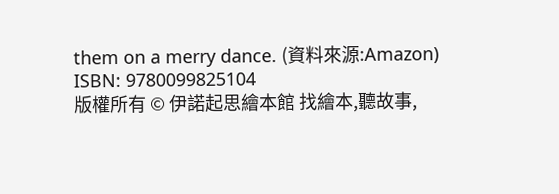them on a merry dance. (資料來源:Amazon)
ISBN: 9780099825104
版權所有 © 伊諾起思繪本館 找繪本,聽故事,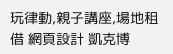玩律動,親子講座,場地租借 網頁設計 凱克博